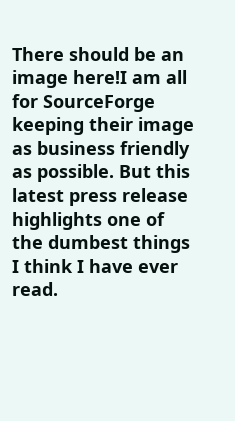There should be an image here!I am all for SourceForge keeping their image as business friendly as possible. But this latest press release highlights one of the dumbest things I think I have ever read.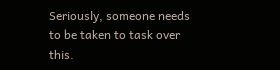Seriously, someone needs to be taken to task over this.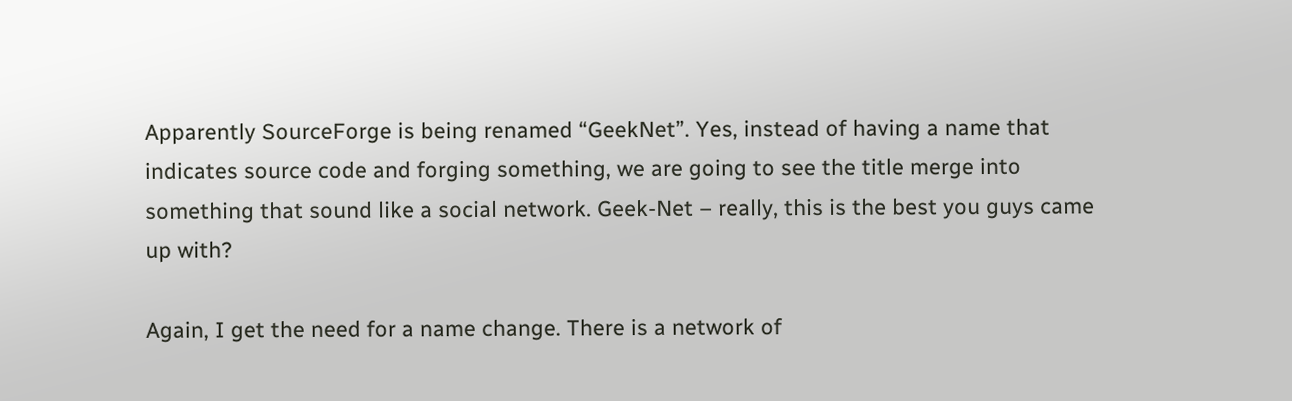Apparently SourceForge is being renamed “GeekNet”. Yes, instead of having a name that indicates source code and forging something, we are going to see the title merge into something that sound like a social network. Geek-Net – really, this is the best you guys came up with?

Again, I get the need for a name change. There is a network of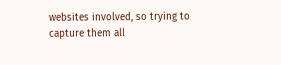websites involved, so trying to capture them all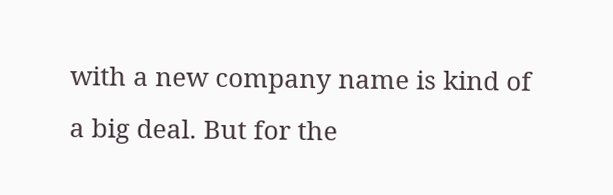with a new company name is kind of a big deal. But for the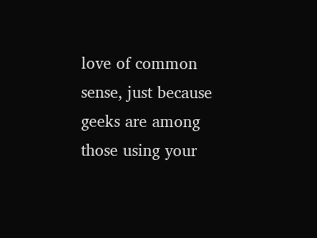love of common sense, just because geeks are among those using your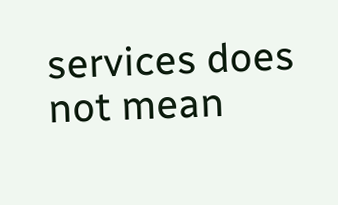services does not mean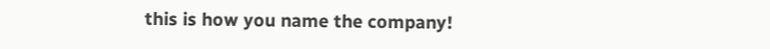this is how you name the company!